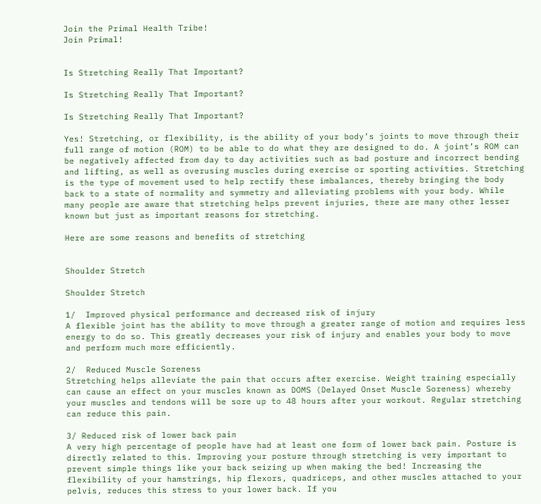Join the Primal Health Tribe!
Join Primal!


Is Stretching Really That Important?

Is Stretching Really That Important?

Is Stretching Really That Important?

Yes! Stretching, or flexibility, is the ability of your body’s joints to move through their full range of motion (ROM) to be able to do what they are designed to do. A joint’s ROM can be negatively affected from day to day activities such as bad posture and incorrect bending and lifting, as well as overusing muscles during exercise or sporting activities. Stretching is the type of movement used to help rectify these imbalances, thereby bringing the body back to a state of normality and symmetry and alleviating problems with your body. While many people are aware that stretching helps prevent injuries, there are many other lesser known but just as important reasons for stretching.

Here are some reasons and benefits of stretching


Shoulder Stretch

Shoulder Stretch

1/  Improved physical performance and decreased risk of injury
A flexible joint has the ability to move through a greater range of motion and requires less energy to do so. This greatly decreases your risk of injury and enables your body to move and perform much more efficiently.

2/  Reduced Muscle Soreness
Stretching helps alleviate the pain that occurs after exercise. Weight training especially can cause an effect on your muscles known as DOMS (Delayed Onset Muscle Soreness) whereby your muscles and tendons will be sore up to 48 hours after your workout. Regular stretching can reduce this pain.

3/ Reduced risk of lower back pain
A very high percentage of people have had at least one form of lower back pain. Posture is directly related to this. Improving your posture through stretching is very important to prevent simple things like your back seizing up when making the bed! Increasing the flexibility of your hamstrings, hip flexors, quadriceps, and other muscles attached to your pelvis, reduces this stress to your lower back. If you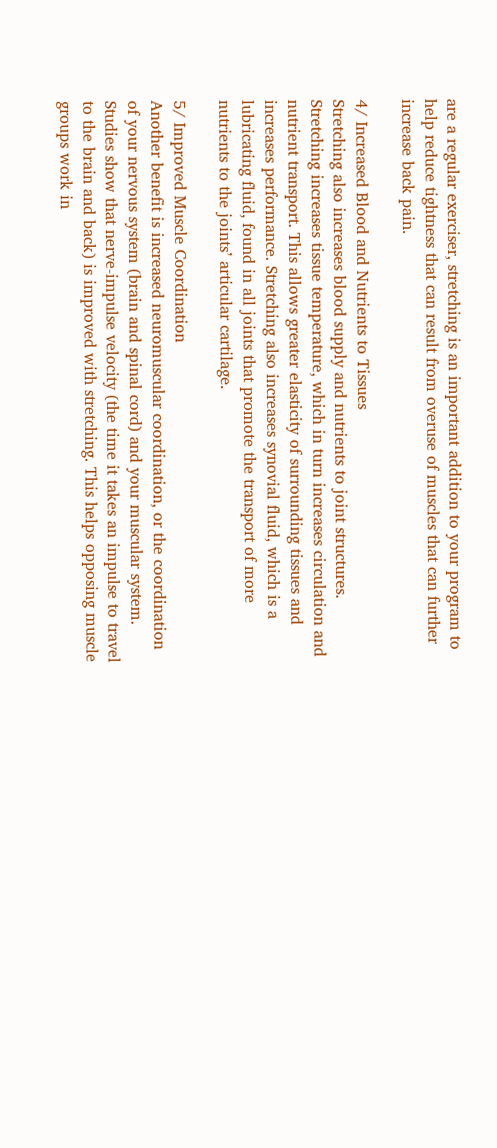are a regular exerciser, stretching is an important addition to your program to help reduce tightness that can result from overuse of muscles that can further increase back pain.

4/ Increased Blood and Nutrients to Tissues
Stretching also increases blood supply and nutrients to joint structures. Stretching increases tissue temperature, which in turn increases circulation and nutrient transport. This allows greater elasticity of surrounding tissues and increases performance. Stretching also increases synovial fluid, which is a lubricating fluid, found in all joints that promote the transport of more nutrients to the joints’ articular cartilage.

5/ Improved Muscle Coordination
Another benefit is increased neuromuscular coordination, or the coordination of your nervous system (brain and spinal cord) and your muscular system. Studies show that nerve-impulse velocity (the time it takes an impulse to travel to the brain and back) is improved with stretching. This helps opposing muscle groups work in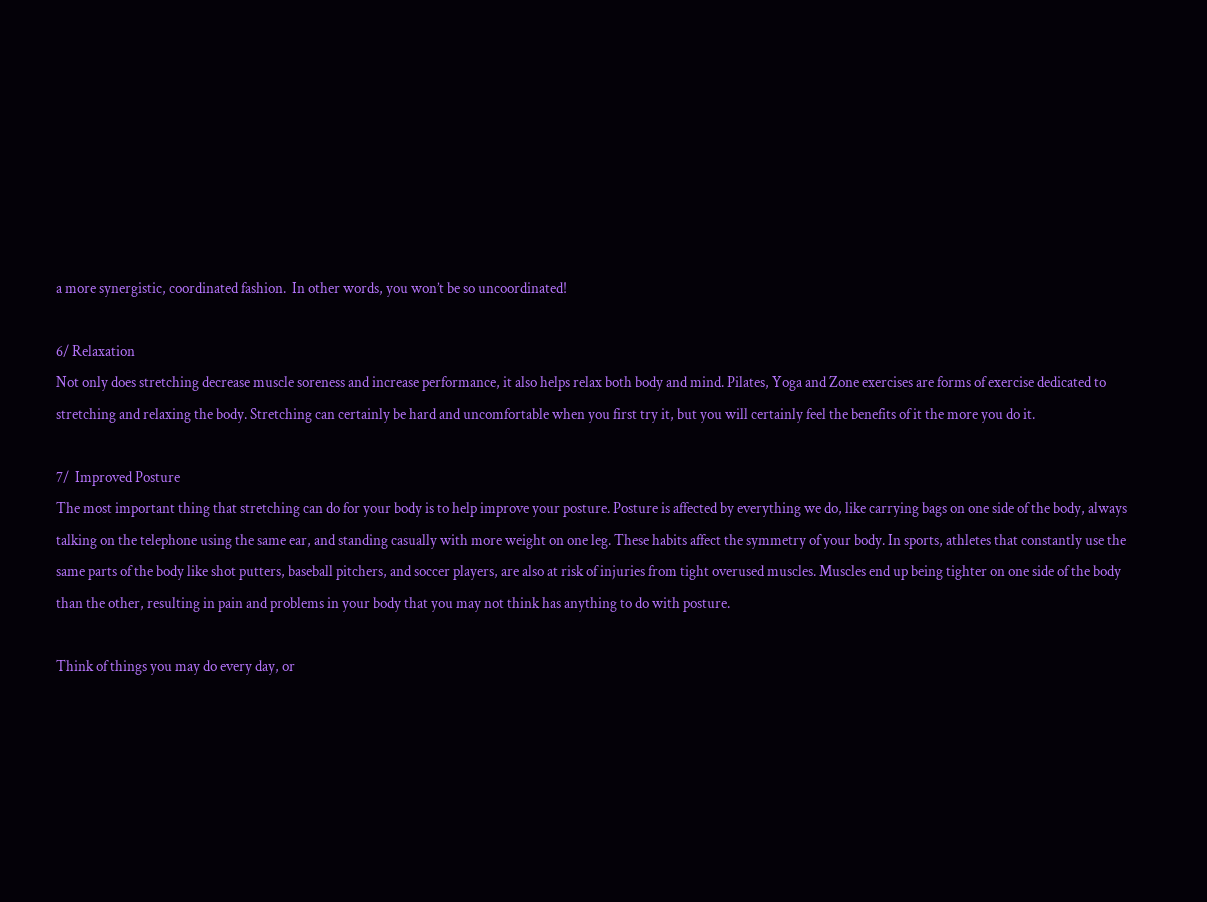a more synergistic, coordinated fashion.  In other words, you won’t be so uncoordinated!

6/ Relaxation
Not only does stretching decrease muscle soreness and increase performance, it also helps relax both body and mind. Pilates, Yoga and Zone exercises are forms of exercise dedicated to stretching and relaxing the body. Stretching can certainly be hard and uncomfortable when you first try it, but you will certainly feel the benefits of it the more you do it.

7/  Improved Posture
The most important thing that stretching can do for your body is to help improve your posture. Posture is affected by everything we do, like carrying bags on one side of the body, always talking on the telephone using the same ear, and standing casually with more weight on one leg. These habits affect the symmetry of your body. In sports, athletes that constantly use the same parts of the body like shot putters, baseball pitchers, and soccer players, are also at risk of injuries from tight overused muscles. Muscles end up being tighter on one side of the body than the other, resulting in pain and problems in your body that you may not think has anything to do with posture.

Think of things you may do every day, or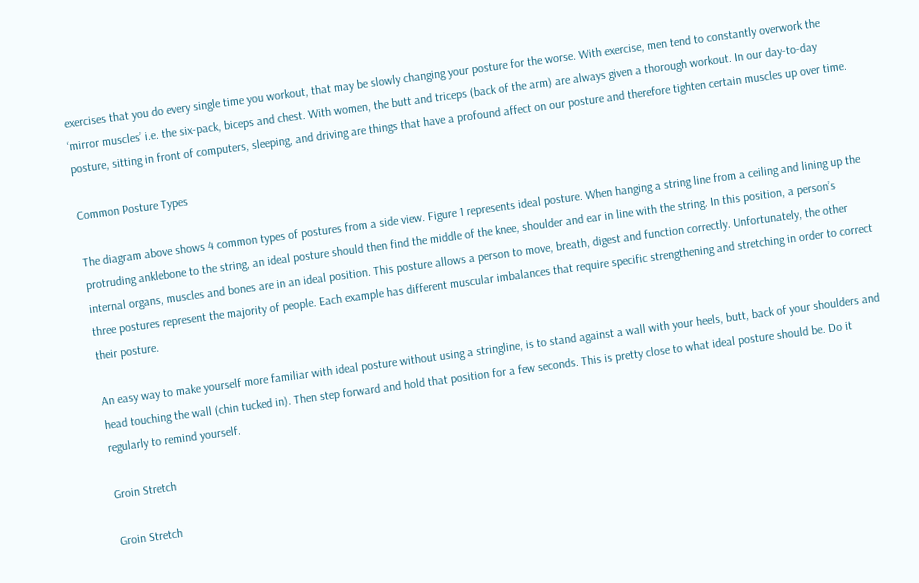exercises that you do every single time you workout, that may be slowly changing your posture for the worse. With exercise, men tend to constantly overwork the ‘mirror muscles’ i.e. the six-pack, biceps and chest. With women, the butt and triceps (back of the arm) are always given a thorough workout. In our day-to-day posture, sitting in front of computers, sleeping, and driving are things that have a profound affect on our posture and therefore tighten certain muscles up over time.

Common Posture Types

The diagram above shows 4 common types of postures from a side view. Figure 1 represents ideal posture. When hanging a string line from a ceiling and lining up the protruding anklebone to the string, an ideal posture should then find the middle of the knee, shoulder and ear in line with the string. In this position, a person’s internal organs, muscles and bones are in an ideal position. This posture allows a person to move, breath, digest and function correctly. Unfortunately, the other three postures represent the majority of people. Each example has different muscular imbalances that require specific strengthening and stretching in order to correct their posture.

An easy way to make yourself more familiar with ideal posture without using a stringline, is to stand against a wall with your heels, butt, back of your shoulders and head touching the wall (chin tucked in). Then step forward and hold that position for a few seconds. This is pretty close to what ideal posture should be. Do it regularly to remind yourself.

Groin Stretch

Groin Stretch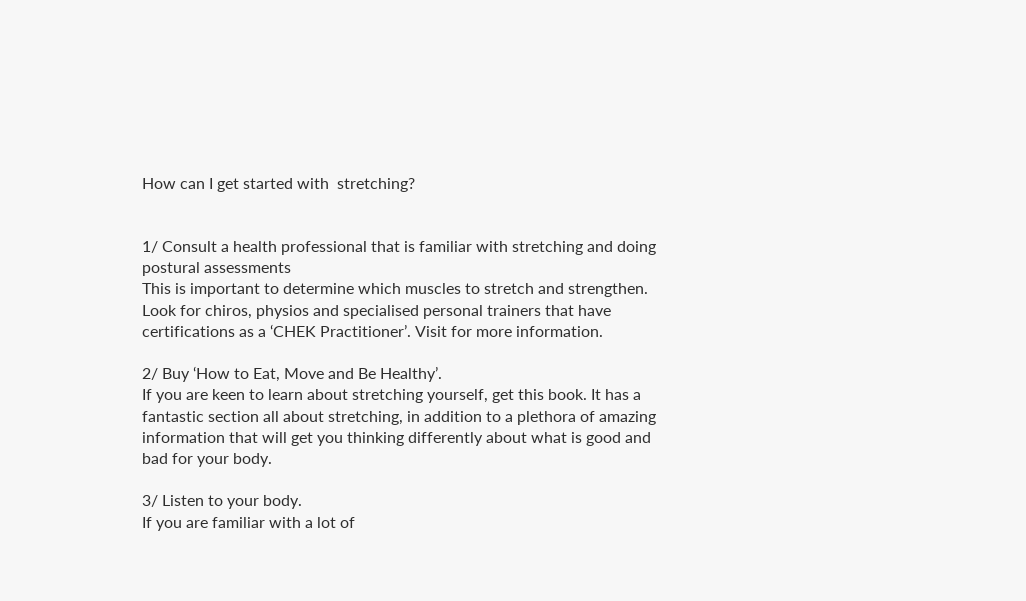How can I get started with  stretching?


1/ Consult a health professional that is familiar with stretching and doing postural assessments
This is important to determine which muscles to stretch and strengthen. Look for chiros, physios and specialised personal trainers that have certifications as a ‘CHEK Practitioner’. Visit for more information.

2/ Buy ‘How to Eat, Move and Be Healthy’.
If you are keen to learn about stretching yourself, get this book. It has a fantastic section all about stretching, in addition to a plethora of amazing information that will get you thinking differently about what is good and bad for your body.

3/ Listen to your body.
If you are familiar with a lot of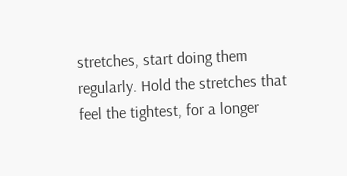stretches, start doing them regularly. Hold the stretches that feel the tightest, for a longer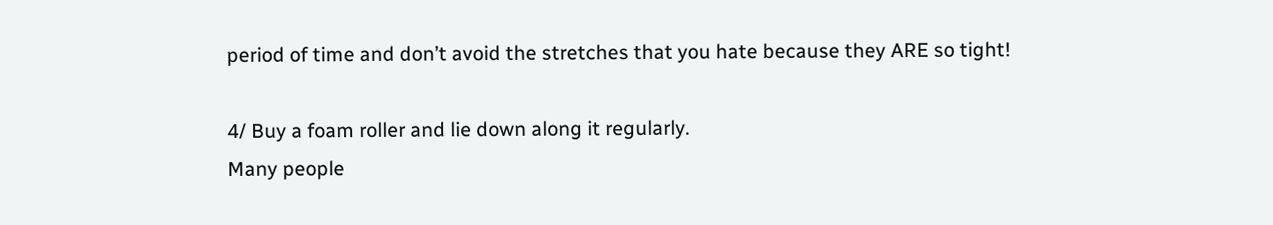period of time and don’t avoid the stretches that you hate because they ARE so tight!

4/ Buy a foam roller and lie down along it regularly.
Many people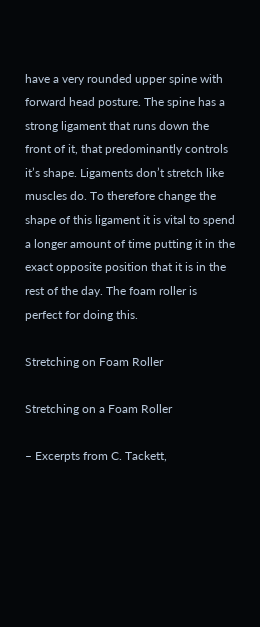have a very rounded upper spine with forward head posture. The spine has a strong ligament that runs down the front of it, that predominantly controls it’s shape. Ligaments don’t stretch like muscles do. To therefore change the shape of this ligament it is vital to spend a longer amount of time putting it in the exact opposite position that it is in the rest of the day. The foam roller is perfect for doing this.

Stretching on Foam Roller

Stretching on a Foam Roller

– Excerpts from C. Tackett,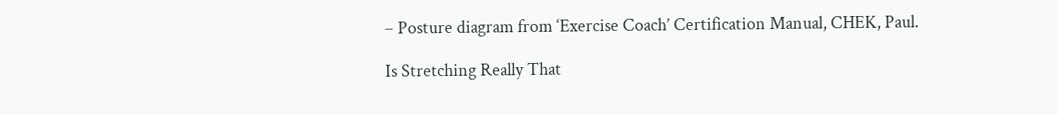– Posture diagram from ‘Exercise Coach’ Certification Manual, CHEK, Paul.

Is Stretching Really That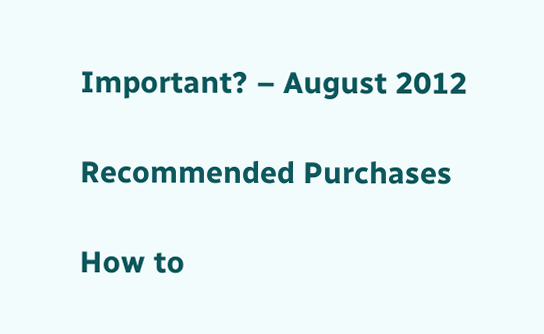Important? – August 2012

Recommended Purchases

How to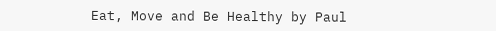Eat, Move and Be Healthy by Paul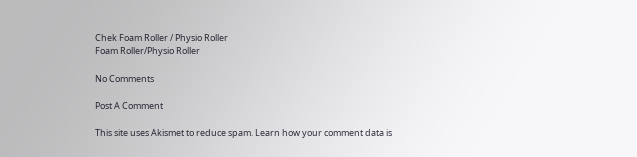Chek Foam Roller / Physio Roller
Foam Roller/Physio Roller

No Comments

Post A Comment

This site uses Akismet to reduce spam. Learn how your comment data is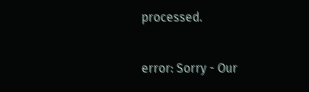processed.

error: Sorry - Our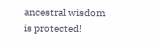ancestral wisdom is protected!